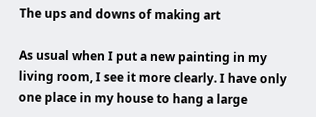The ups and downs of making art

As usual when I put a new painting in my living room, I see it more clearly. I have only one place in my house to hang a large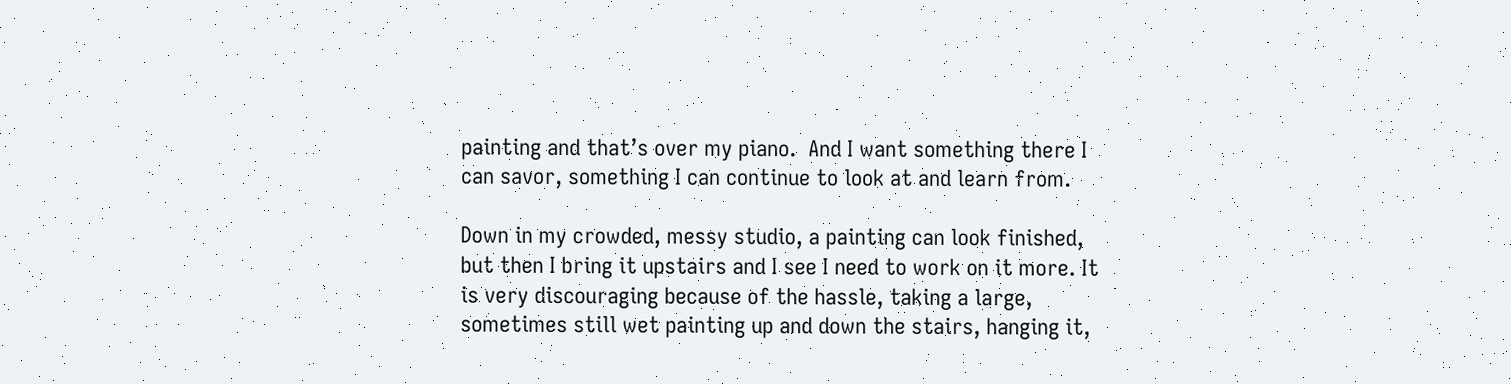painting and that’s over my piano.  And I want something there I can savor, something I can continue to look at and learn from.

Down in my crowded, messy studio, a painting can look finished, but then I bring it upstairs and I see I need to work on it more. It is very discouraging because of the hassle, taking a large, sometimes still wet painting up and down the stairs, hanging it,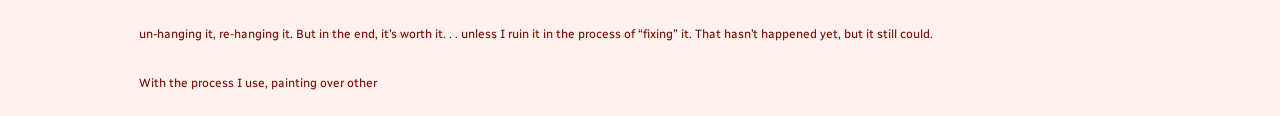un-hanging it, re-hanging it. But in the end, it’s worth it. . . unless I ruin it in the process of “fixing” it. That hasn’t happened yet, but it still could.

With the process I use, painting over other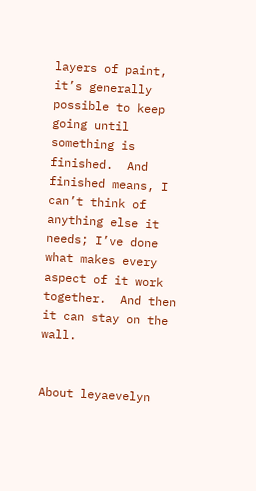layers of paint, it’s generally possible to keep going until something is finished.  And finished means, I can’t think of anything else it needs; I’ve done what makes every aspect of it work together.  And then it can stay on the wall.


About leyaevelyn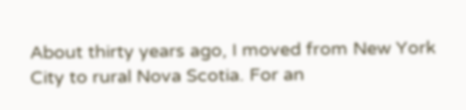About thirty years ago, I moved from New York City to rural Nova Scotia. For an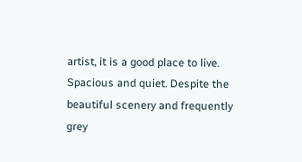artist, it is a good place to live. Spacious and quiet. Despite the beautiful scenery and frequently grey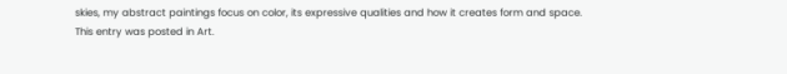skies, my abstract paintings focus on color, its expressive qualities and how it creates form and space.
This entry was posted in Art.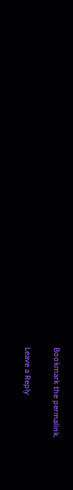Bookmark the permalink.

Leave a Reply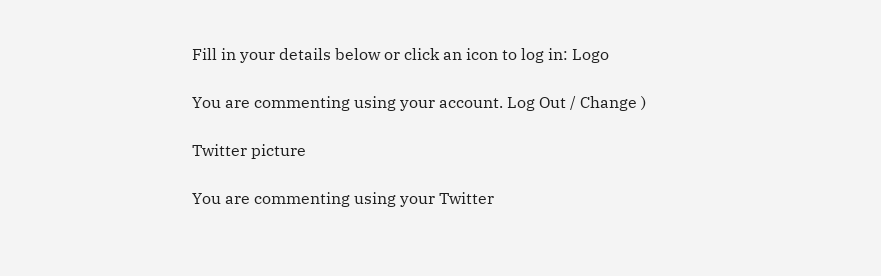Fill in your details below or click an icon to log in: Logo

You are commenting using your account. Log Out / Change )

Twitter picture

You are commenting using your Twitter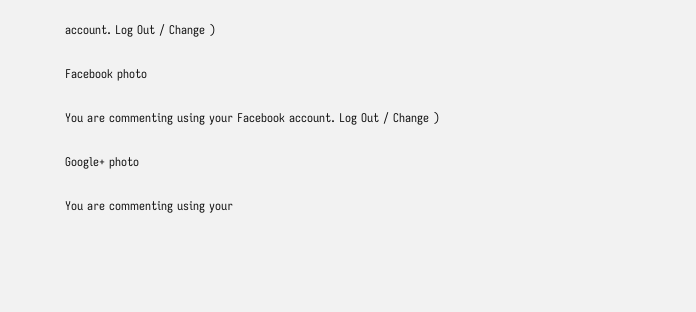account. Log Out / Change )

Facebook photo

You are commenting using your Facebook account. Log Out / Change )

Google+ photo

You are commenting using your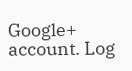Google+ account. Log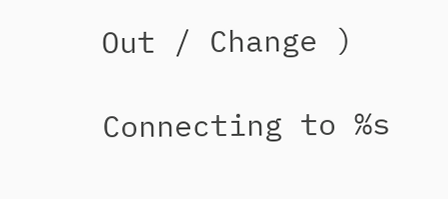Out / Change )

Connecting to %s